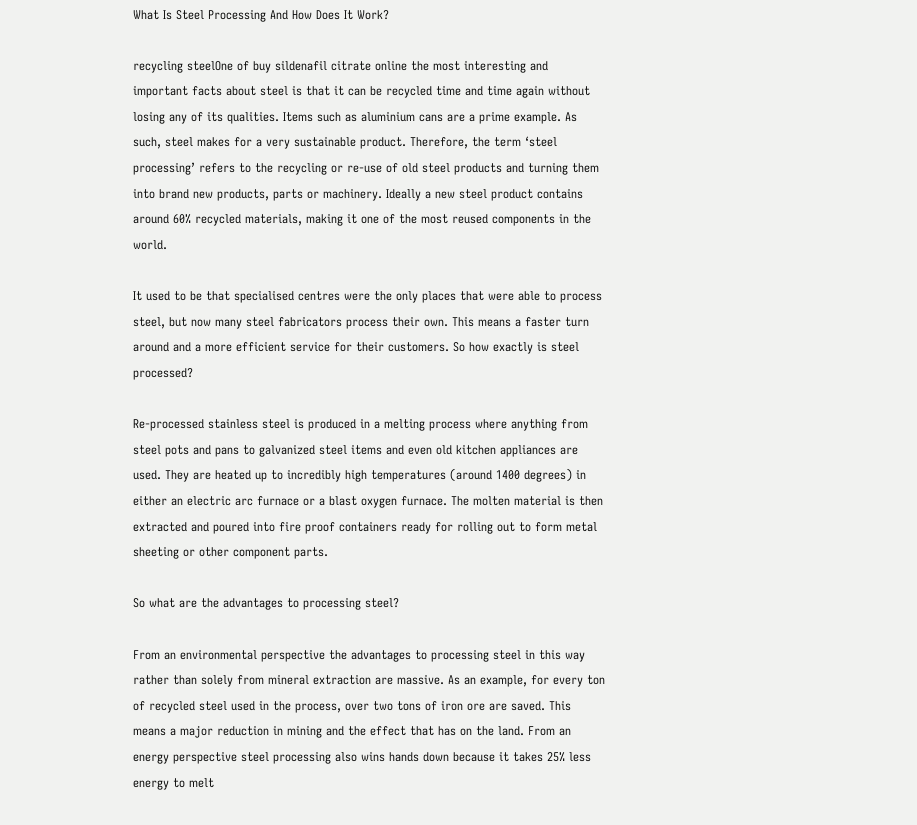What Is Steel Processing And How Does It Work?

recycling steelOne of buy sildenafil citrate online the most interesting and important facts about steel is that it can be recycled time and time again without losing any of its qualities. Items such as aluminium cans are a prime example. As such, steel makes for a very sustainable product. Therefore, the term ‘steel processing’ refers to the recycling or re-use of old steel products and turning them into brand new products, parts or machinery. Ideally a new steel product contains around 60% recycled materials, making it one of the most reused components in the world.

It used to be that specialised centres were the only places that were able to process steel, but now many steel fabricators process their own. This means a faster turn around and a more efficient service for their customers. So how exactly is steel processed?

Re-processed stainless steel is produced in a melting process where anything from steel pots and pans to galvanized steel items and even old kitchen appliances are used. They are heated up to incredibly high temperatures (around 1400 degrees) in either an electric arc furnace or a blast oxygen furnace. The molten material is then extracted and poured into fire proof containers ready for rolling out to form metal sheeting or other component parts.

So what are the advantages to processing steel?

From an environmental perspective the advantages to processing steel in this way rather than solely from mineral extraction are massive. As an example, for every ton of recycled steel used in the process, over two tons of iron ore are saved. This means a major reduction in mining and the effect that has on the land. From an energy perspective steel processing also wins hands down because it takes 25% less energy to melt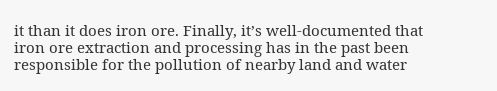it than it does iron ore. Finally, it’s well-documented that iron ore extraction and processing has in the past been responsible for the pollution of nearby land and water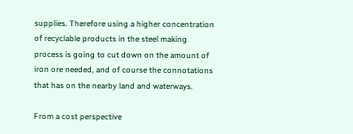supplies. Therefore using a higher concentration of recyclable products in the steel making process is going to cut down on the amount of iron ore needed, and of course the connotations that has on the nearby land and waterways.

From a cost perspective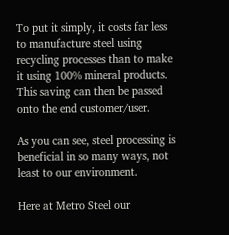To put it simply, it costs far less to manufacture steel using recycling processes than to make it using 100% mineral products. This saving can then be passed onto the end customer/user.

As you can see, steel processing is beneficial in so many ways, not least to our environment.

Here at Metro Steel our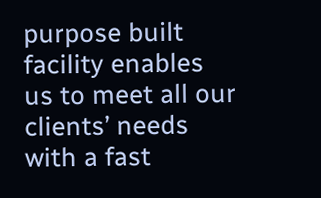purpose built facility enables us to meet all our clients’ needs with a fast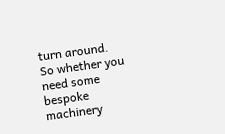turn around. So whether you need some bespoke machinery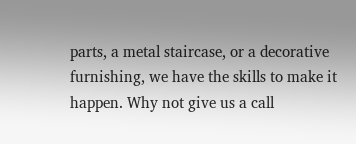parts, a metal staircase, or a decorative furnishing, we have the skills to make it happen. Why not give us a call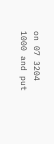on 07 3204 1000 and put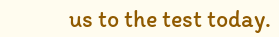us to the test today.